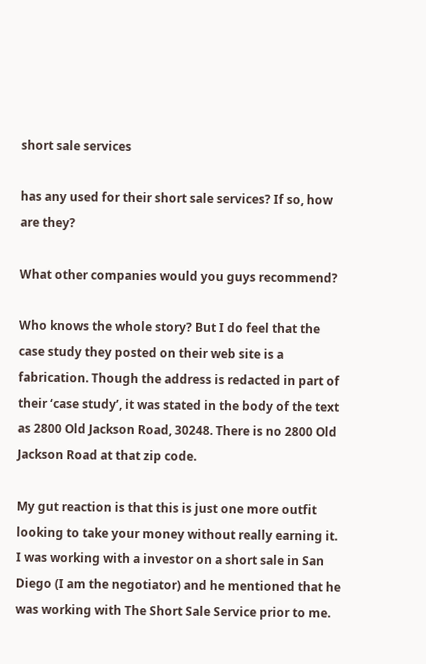short sale services

has any used for their short sale services? If so, how are they?

What other companies would you guys recommend?

Who knows the whole story? But I do feel that the case study they posted on their web site is a fabrication. Though the address is redacted in part of their ‘case study’, it was stated in the body of the text as 2800 Old Jackson Road, 30248. There is no 2800 Old Jackson Road at that zip code.

My gut reaction is that this is just one more outfit looking to take your money without really earning it. I was working with a investor on a short sale in San Diego (I am the negotiator) and he mentioned that he was working with The Short Sale Service prior to me.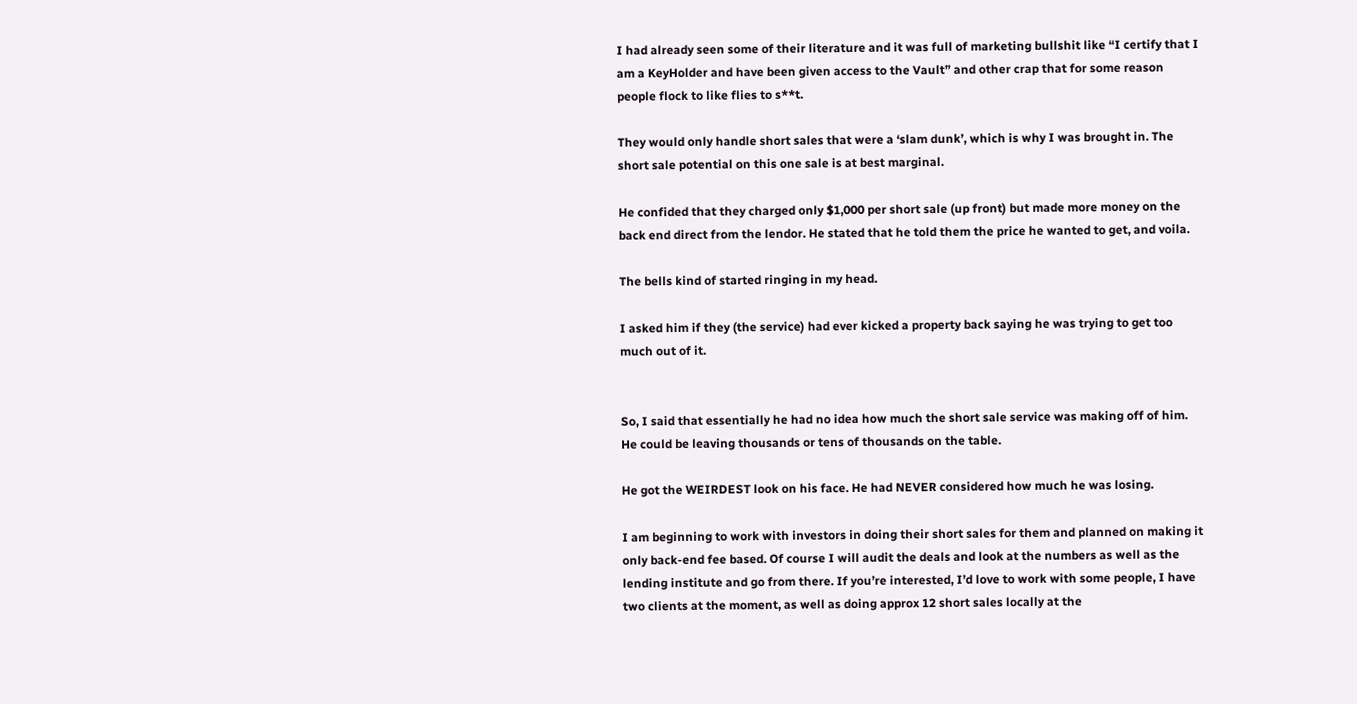I had already seen some of their literature and it was full of marketing bullshit like “I certify that I am a KeyHolder and have been given access to the Vault” and other crap that for some reason people flock to like flies to s**t.

They would only handle short sales that were a ‘slam dunk’, which is why I was brought in. The short sale potential on this one sale is at best marginal.

He confided that they charged only $1,000 per short sale (up front) but made more money on the back end direct from the lendor. He stated that he told them the price he wanted to get, and voila.

The bells kind of started ringing in my head.

I asked him if they (the service) had ever kicked a property back saying he was trying to get too much out of it.


So, I said that essentially he had no idea how much the short sale service was making off of him. He could be leaving thousands or tens of thousands on the table.

He got the WEIRDEST look on his face. He had NEVER considered how much he was losing.

I am beginning to work with investors in doing their short sales for them and planned on making it only back-end fee based. Of course I will audit the deals and look at the numbers as well as the lending institute and go from there. If you’re interested, I’d love to work with some people, I have two clients at the moment, as well as doing approx 12 short sales locally at the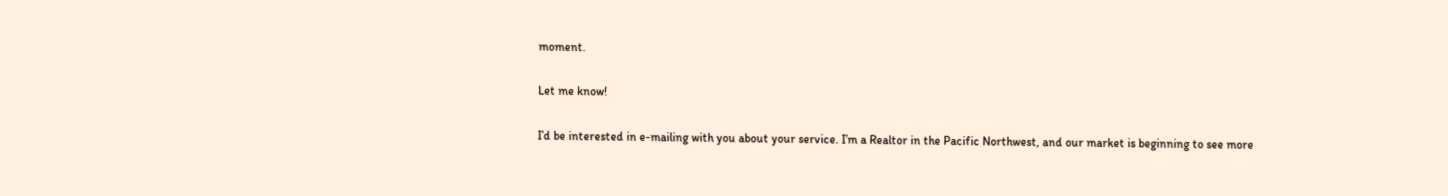moment.

Let me know!

I’d be interested in e-mailing with you about your service. I’m a Realtor in the Pacific Northwest, and our market is beginning to see more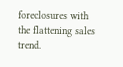foreclosures with the flattening sales trend.